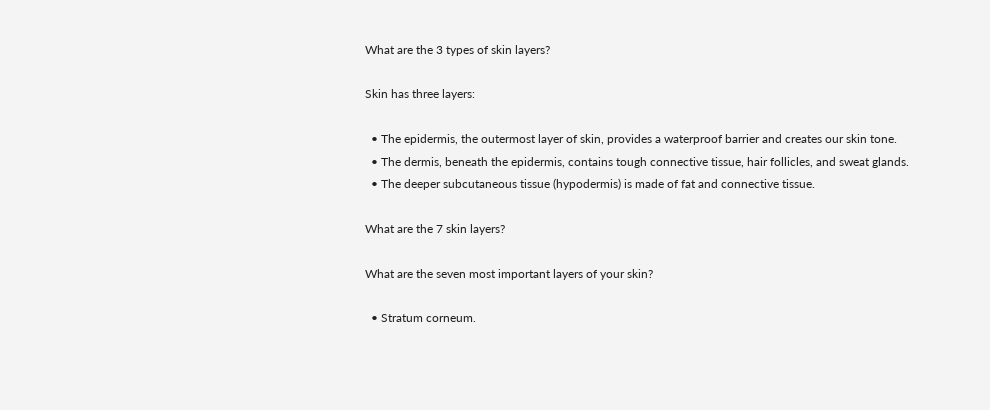What are the 3 types of skin layers?

Skin has three layers:

  • The epidermis, the outermost layer of skin, provides a waterproof barrier and creates our skin tone.
  • The dermis, beneath the epidermis, contains tough connective tissue, hair follicles, and sweat glands.
  • The deeper subcutaneous tissue (hypodermis) is made of fat and connective tissue.

What are the 7 skin layers?

What are the seven most important layers of your skin?

  • Stratum corneum.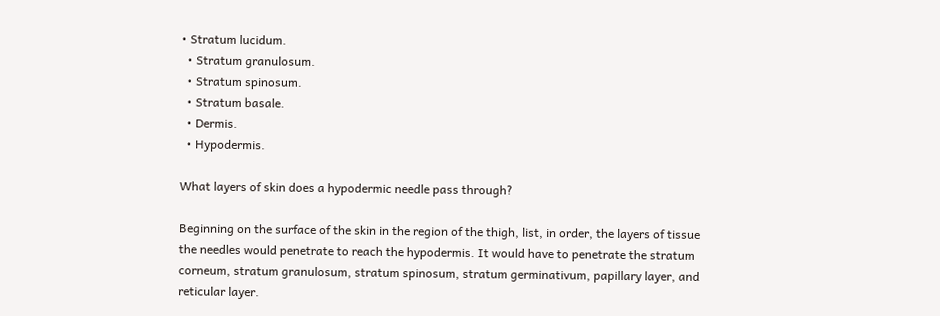• Stratum lucidum.
  • Stratum granulosum.
  • Stratum spinosum.
  • Stratum basale.
  • Dermis.
  • Hypodermis.

What layers of skin does a hypodermic needle pass through?

Beginning on the surface of the skin in the region of the thigh, list, in order, the layers of tissue the needles would penetrate to reach the hypodermis. It would have to penetrate the stratum corneum, stratum granulosum, stratum spinosum, stratum germinativum, papillary layer, and reticular layer.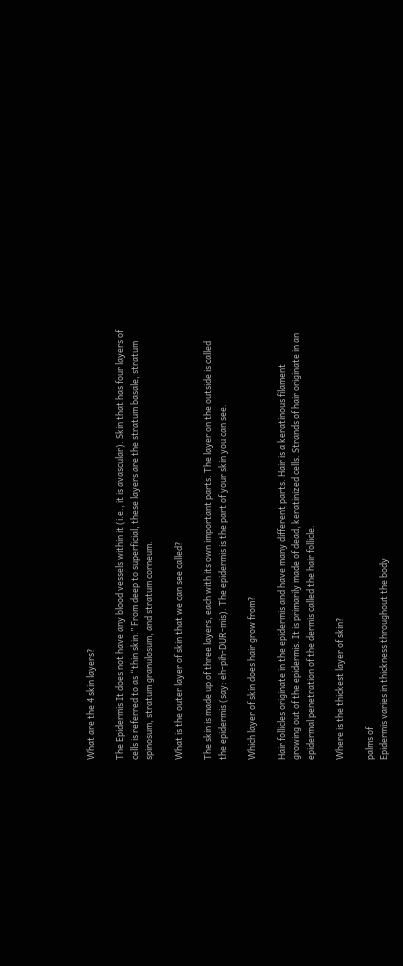What are the 4 skin layers?

The Epidermis It does not have any blood vessels within it (i.e., it is avascular). Skin that has four layers of cells is referred to as “thin skin.” From deep to superficial, these layers are the stratum basale, stratum spinosum, stratum granulosum, and stratum corneum.

What is the outer layer of skin that we can see called?

The skin is made up of three layers, each with its own important parts. The layer on the outside is called the epidermis (say: eh-pih-DUR-mis). The epidermis is the part of your skin you can see.

Which layer of skin does hair grow from?

Hair follicles originate in the epidermis and have many different parts. Hair is a keratinous filament growing out of the epidermis. It is primarily made of dead, keratinized cells. Strands of hair originate in an epidermal penetration of the dermis called the hair follicle.

Where is the thickest layer of skin?

palms of
Epidermis varies in thickness throughout the body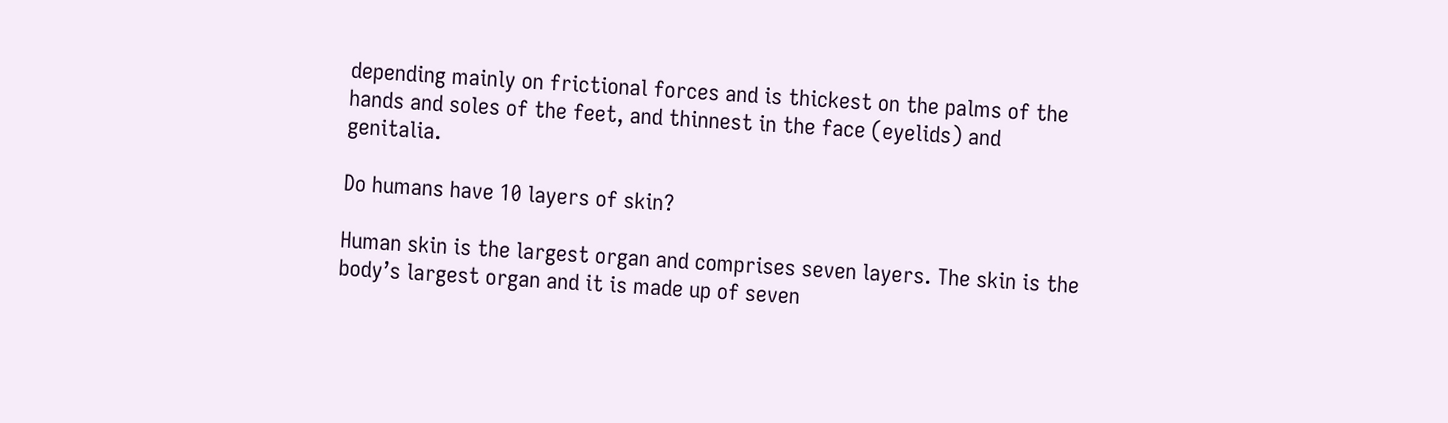depending mainly on frictional forces and is thickest on the palms of the hands and soles of the feet, and thinnest in the face (eyelids) and genitalia.

Do humans have 10 layers of skin?

Human skin is the largest organ and comprises seven layers. The skin is the body’s largest organ and it is made up of seven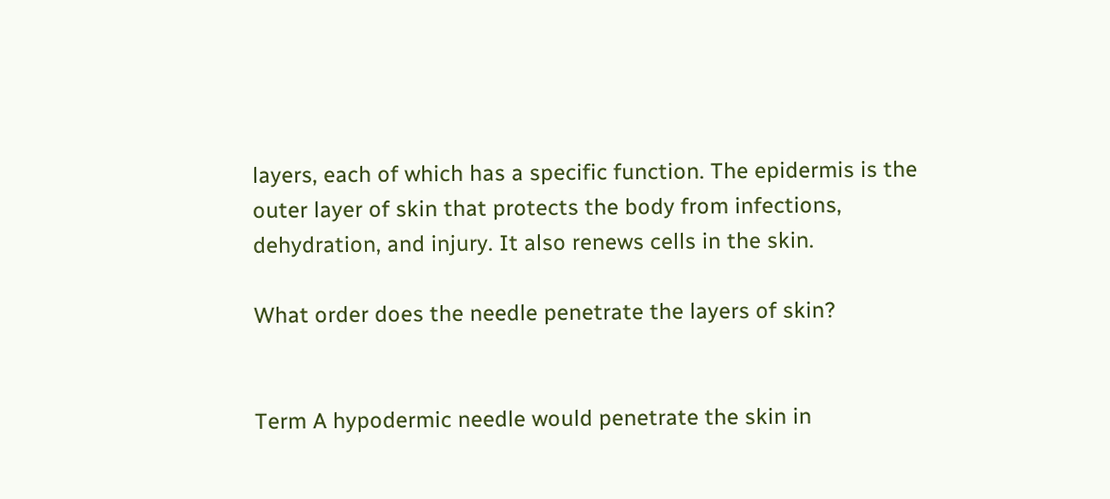layers, each of which has a specific function. The epidermis is the outer layer of skin that protects the body from infections, dehydration, and injury. It also renews cells in the skin.

What order does the needle penetrate the layers of skin?


Term A hypodermic needle would penetrate the skin in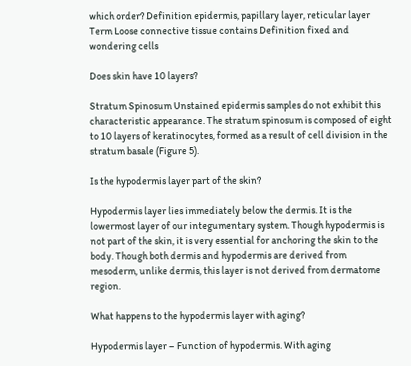which order? Definition epidermis, papillary layer, reticular layer
Term Loose connective tissue contains Definition fixed and wondering cells

Does skin have 10 layers?

Stratum Spinosum Unstained epidermis samples do not exhibit this characteristic appearance. The stratum spinosum is composed of eight to 10 layers of keratinocytes, formed as a result of cell division in the stratum basale (Figure 5).

Is the hypodermis layer part of the skin?

Hypodermis layer lies immediately below the dermis. It is the lowermost layer of our integumentary system. Though hypodermis is not part of the skin, it is very essential for anchoring the skin to the body. Though both dermis and hypodermis are derived from mesoderm, unlike dermis, this layer is not derived from dermatome region.

What happens to the hypodermis layer with aging?

Hypodermis layer – Function of hypodermis. With aging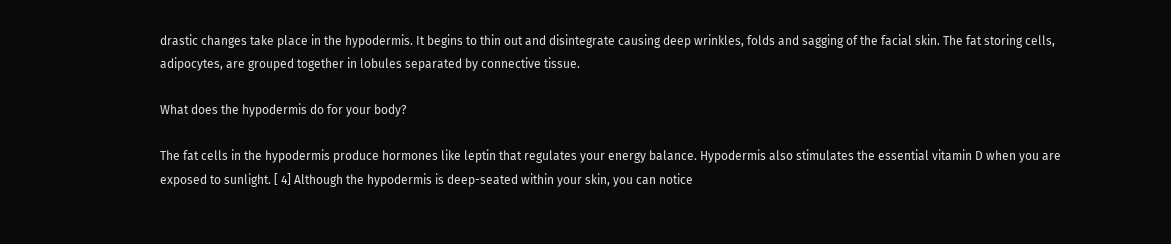drastic changes take place in the hypodermis. It begins to thin out and disintegrate causing deep wrinkles, folds and sagging of the facial skin. The fat storing cells, adipocytes, are grouped together in lobules separated by connective tissue.

What does the hypodermis do for your body?

The fat cells in the hypodermis produce hormones like leptin that regulates your energy balance. Hypodermis also stimulates the essential vitamin D when you are exposed to sunlight. [ 4] Although the hypodermis is deep-seated within your skin, you can notice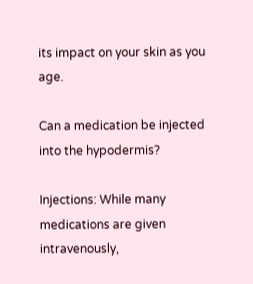its impact on your skin as you age.

Can a medication be injected into the hypodermis?

Injections: While many medications are given intravenously,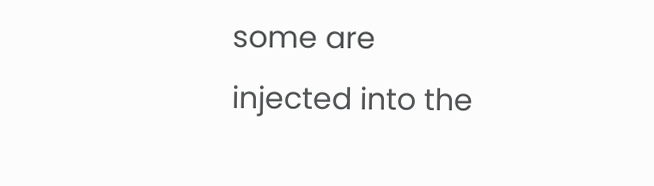some are injected into the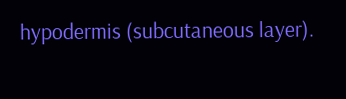hypodermis (subcutaneous layer).